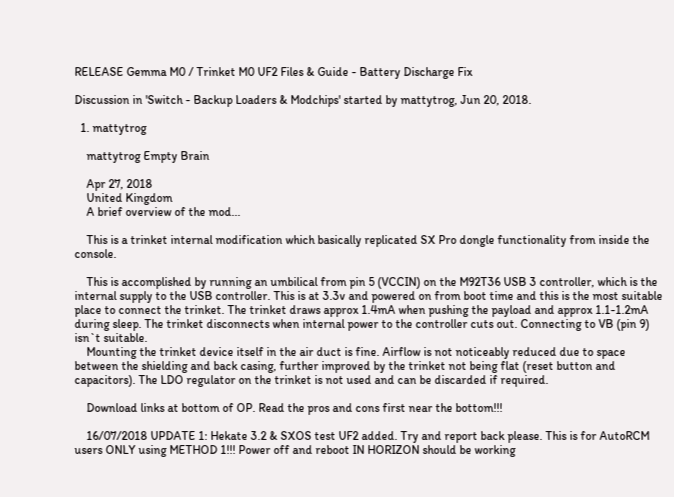RELEASE Gemma M0 / Trinket M0 UF2 Files & Guide - Battery Discharge Fix

Discussion in 'Switch - Backup Loaders & Modchips' started by mattytrog, Jun 20, 2018.

  1. mattytrog

    mattytrog Empty Brain

    Apr 27, 2018
    United Kingdom
    A brief overview of the mod...

    This is a trinket internal modification which basically replicated SX Pro dongle functionality from inside the console.

    This is accomplished by running an umbilical from pin 5 (VCCIN) on the M92T36 USB 3 controller, which is the internal supply to the USB controller. This is at 3.3v and powered on from boot time and this is the most suitable place to connect the trinket. The trinket draws approx 1.4mA when pushing the payload and approx 1.1-1.2mA during sleep. The trinket disconnects when internal power to the controller cuts out. Connecting to VB (pin 9) isn`t suitable.
    Mounting the trinket device itself in the air duct is fine. Airflow is not noticeably reduced due to space between the shielding and back casing, further improved by the trinket not being flat (reset button and capacitors). The LDO regulator on the trinket is not used and can be discarded if required.

    Download links at bottom of OP. Read the pros and cons first near the bottom!!!

    16/07/2018 UPDATE 1: Hekate 3.2 & SXOS test UF2 added. Try and report back please. This is for AutoRCM users ONLY using METHOD 1!!! Power off and reboot IN HORIZON should be working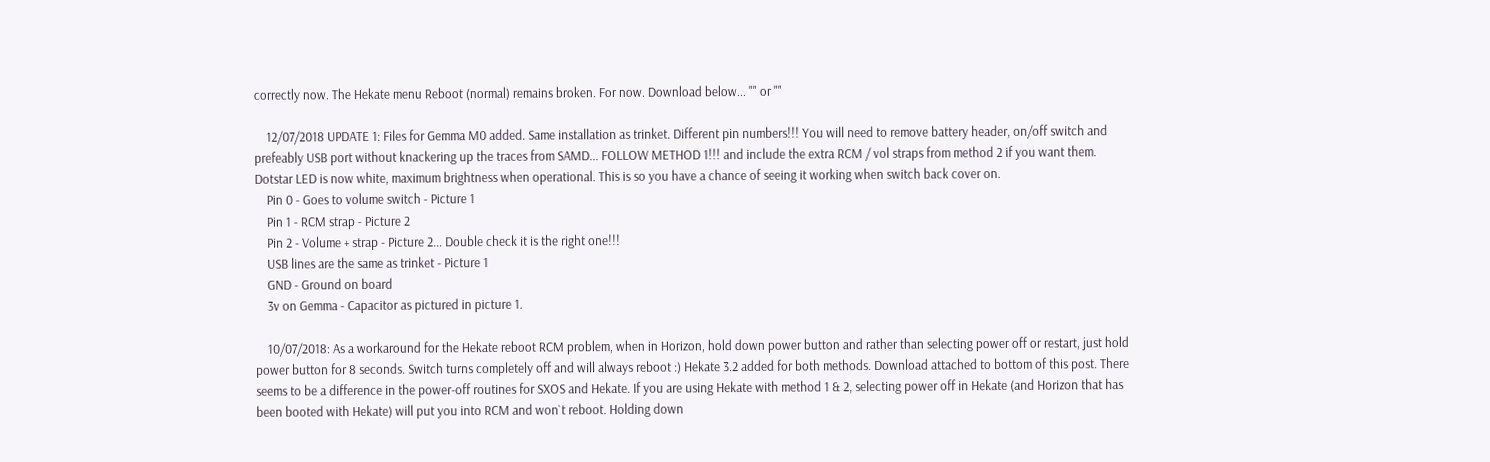correctly now. The Hekate menu Reboot (normal) remains broken. For now. Download below... "" or ""

    12/07/2018 UPDATE 1: Files for Gemma M0 added. Same installation as trinket. Different pin numbers!!! You will need to remove battery header, on/off switch and prefeably USB port without knackering up the traces from SAMD... FOLLOW METHOD 1!!! and include the extra RCM / vol straps from method 2 if you want them. Dotstar LED is now white, maximum brightness when operational. This is so you have a chance of seeing it working when switch back cover on.
    Pin 0 - Goes to volume switch - Picture 1
    Pin 1 - RCM strap - Picture 2
    Pin 2 - Volume + strap - Picture 2... Double check it is the right one!!!
    USB lines are the same as trinket - Picture 1
    GND - Ground on board
    3v on Gemma - Capacitor as pictured in picture 1.

    10/07/2018: As a workaround for the Hekate reboot RCM problem, when in Horizon, hold down power button and rather than selecting power off or restart, just hold power button for 8 seconds. Switch turns completely off and will always reboot :) Hekate 3.2 added for both methods. Download attached to bottom of this post. There seems to be a difference in the power-off routines for SXOS and Hekate. If you are using Hekate with method 1 & 2, selecting power off in Hekate (and Horizon that has been booted with Hekate) will put you into RCM and won`t reboot. Holding down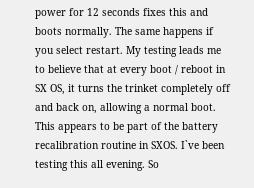power for 12 seconds fixes this and boots normally. The same happens if you select restart. My testing leads me to believe that at every boot / reboot in SX OS, it turns the trinket completely off and back on, allowing a normal boot. This appears to be part of the battery recalibration routine in SXOS. I`ve been testing this all evening. So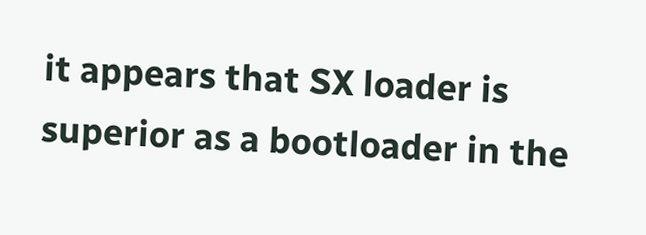it appears that SX loader is superior as a bootloader in the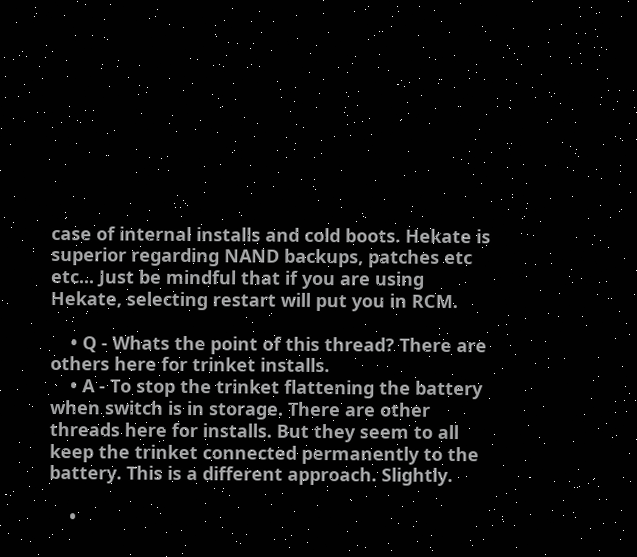case of internal installs and cold boots. Hekate is superior regarding NAND backups, patches etc etc... Just be mindful that if you are using Hekate, selecting restart will put you in RCM.

    • Q - Whats the point of this thread? There are others here for trinket installs.
    • A - To stop the trinket flattening the battery when switch is in storage. There are other threads here for installs. But they seem to all keep the trinket connected permanently to the battery. This is a different approach. Slightly.

    •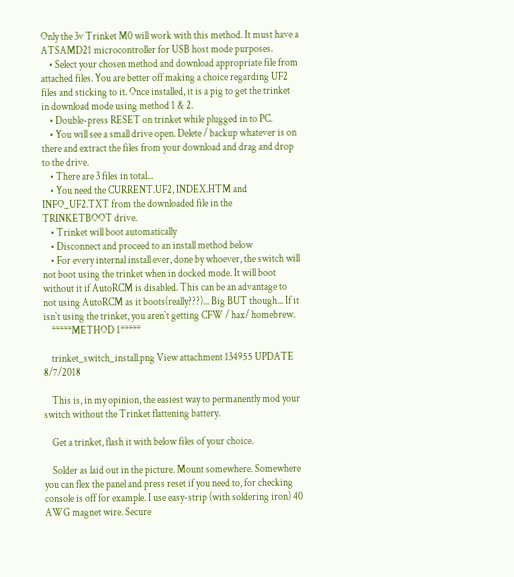Only the 3v Trinket M0 will work with this method. It must have a ATSAMD21 microcontroller for USB host mode purposes.
    • Select your chosen method and download appropriate file from attached files. You are better off making a choice regarding UF2 files and sticking to it. Once installed, it is a pig to get the trinket in download mode using method 1 & 2.
    • Double-press RESET on trinket while plugged in to PC.
    • You will see a small drive open. Delete / backup whatever is on there and extract the files from your download and drag and drop to the drive.
    • There are 3 files in total...
    • You need the CURRENT.UF2, INDEX.HTM and INFO_UF2.TXT from the downloaded file in the TRINKETBOOT drive.
    • Trinket will boot automatically
    • Disconnect and proceed to an install method below
    • For every internal install ever, done by whoever, the switch will not boot using the trinket when in docked mode. It will boot without it if AutoRCM is disabled. This can be an advantage to not using AutoRCM as it boots(really???)... Big BUT though... If it isn`t using the trinket, you aren`t getting CFW / hax/ homebrew.
    *****METHOD 1*****

    trinket_switch_install.png View attachment 134955 UPDATE 8/7/2018

    This is, in my opinion, the easiest way to permanently mod your switch without the Trinket flattening battery.

    Get a trinket, flash it with below files of your choice.

    Solder as laid out in the picture. Mount somewhere. Somewhere you can flex the panel and press reset if you need to, for checking console is off for example. I use easy-strip (with soldering iron) 40 AWG magnet wire. Secure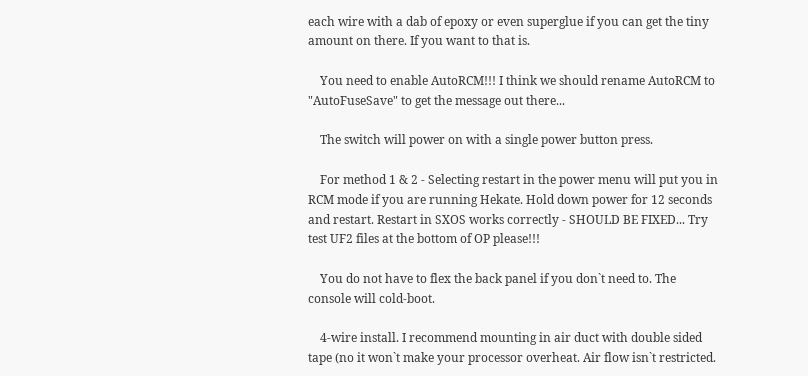each wire with a dab of epoxy or even superglue if you can get the tiny amount on there. If you want to that is.

    You need to enable AutoRCM!!! I think we should rename AutoRCM to "AutoFuseSave" to get the message out there...

    The switch will power on with a single power button press.

    For method 1 & 2 - Selecting restart in the power menu will put you in RCM mode if you are running Hekate. Hold down power for 12 seconds and restart. Restart in SXOS works correctly - SHOULD BE FIXED... Try test UF2 files at the bottom of OP please!!!

    You do not have to flex the back panel if you don`t need to. The console will cold-boot.

    4-wire install. I recommend mounting in air duct with double sided tape (no it won`t make your processor overheat. Air flow isn`t restricted.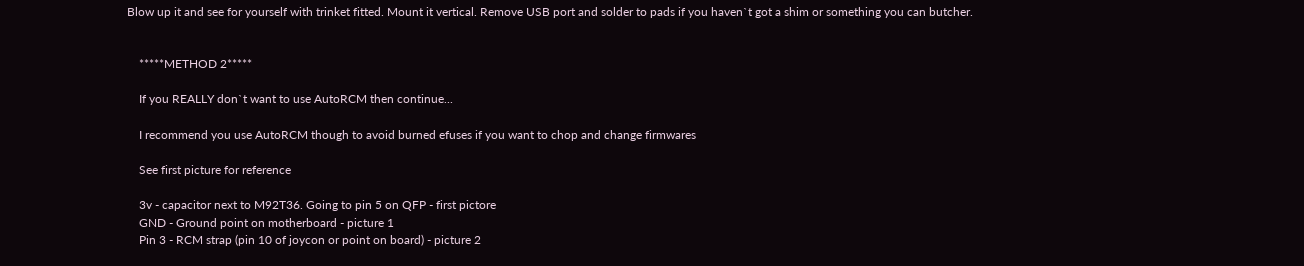Blow up it and see for yourself with trinket fitted. Mount it vertical. Remove USB port and solder to pads if you haven`t got a shim or something you can butcher.


    *****METHOD 2*****

    If you REALLY don`t want to use AutoRCM then continue...

    I recommend you use AutoRCM though to avoid burned efuses if you want to chop and change firmwares

    See first picture for reference

    3v - capacitor next to M92T36. Going to pin 5 on QFP - first pictore
    GND - Ground point on motherboard - picture 1
    Pin 3 - RCM strap (pin 10 of joycon or point on board) - picture 2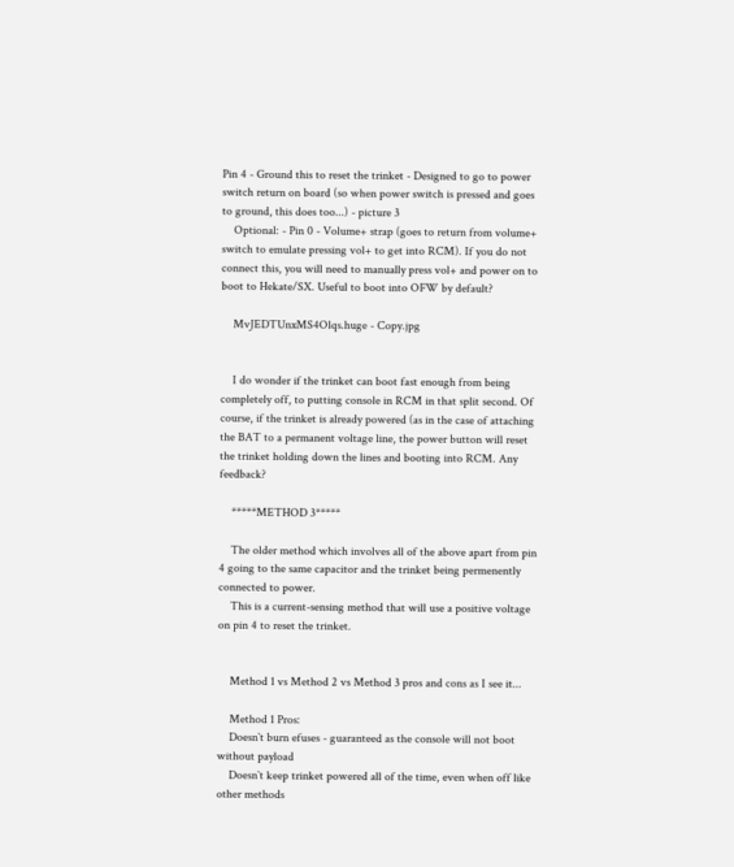Pin 4 - Ground this to reset the trinket - Designed to go to power switch return on board (so when power switch is pressed and goes to ground, this does too...) - picture 3
    Optional: - Pin 0 - Volume+ strap (goes to return from volume+ switch to emulate pressing vol+ to get into RCM). If you do not connect this, you will need to manually press vol+ and power on to boot to Hekate/SX. Useful to boot into OFW by default?

    MvJEDTUnxMS4Olqs.huge - Copy.jpg


    I do wonder if the trinket can boot fast enough from being completely off, to putting console in RCM in that split second. Of course, if the trinket is already powered (as in the case of attaching the BAT to a permanent voltage line, the power button will reset the trinket holding down the lines and booting into RCM. Any feedback?

    *****METHOD 3*****

    The older method which involves all of the above apart from pin 4 going to the same capacitor and the trinket being permenently connected to power.
    This is a current-sensing method that will use a positive voltage on pin 4 to reset the trinket.


    Method 1 vs Method 2 vs Method 3 pros and cons as I see it...

    Method 1 Pros:
    Doesn`t burn efuses - guaranteed as the console will not boot without payload
    Doesn`t keep trinket powered all of the time, even when off like other methods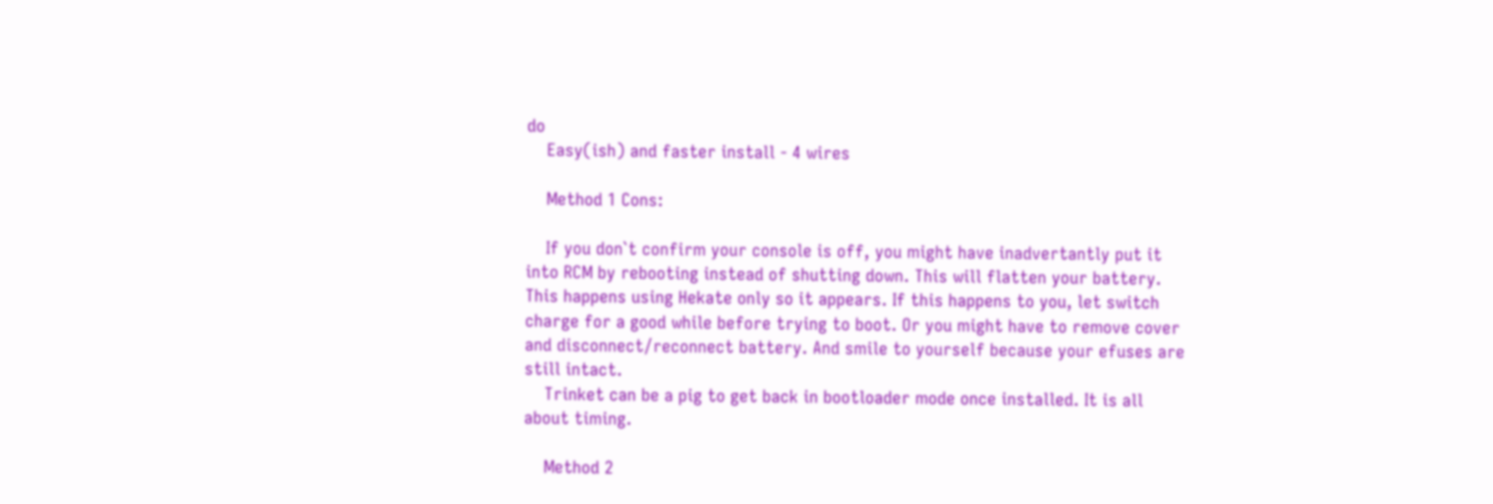do
    Easy(ish) and faster install - 4 wires

    Method 1 Cons:

    If you don`t confirm your console is off, you might have inadvertantly put it into RCM by rebooting instead of shutting down. This will flatten your battery. This happens using Hekate only so it appears. If this happens to you, let switch charge for a good while before trying to boot. Or you might have to remove cover and disconnect/reconnect battery. And smile to yourself because your efuses are still intact.
    Trinket can be a pig to get back in bootloader mode once installed. It is all about timing.

    Method 2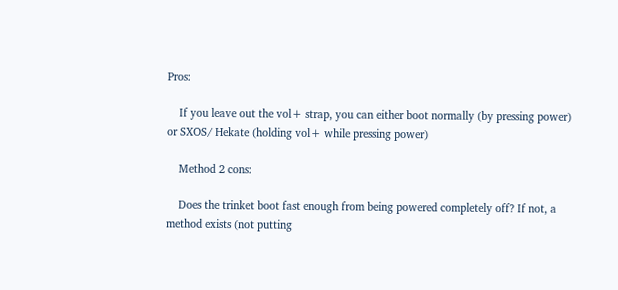Pros:

    If you leave out the vol+ strap, you can either boot normally (by pressing power) or SXOS/ Hekate (holding vol+ while pressing power)

    Method 2 cons:

    Does the trinket boot fast enough from being powered completely off? If not, a method exists (not putting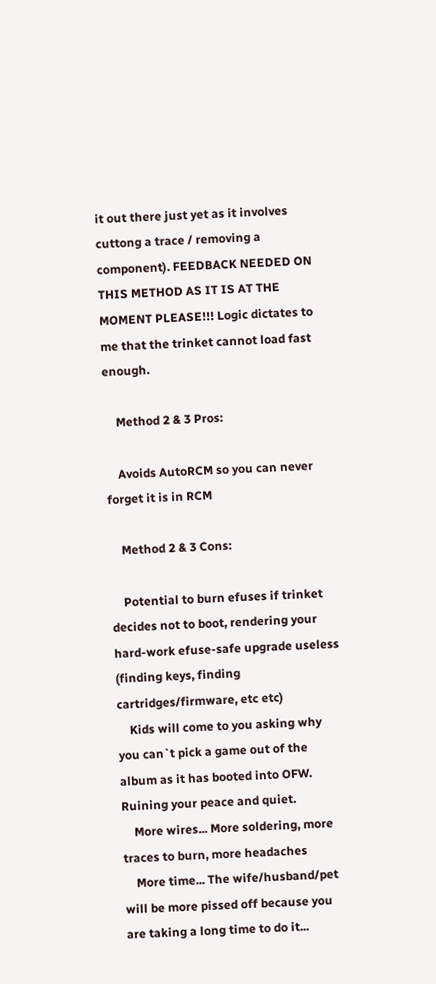it out there just yet as it involves cuttong a trace / removing a component). FEEDBACK NEEDED ON THIS METHOD AS IT IS AT THE MOMENT PLEASE!!! Logic dictates to me that the trinket cannot load fast enough.

    Method 2 & 3 Pros:

    Avoids AutoRCM so you can never forget it is in RCM

    Method 2 & 3 Cons:

    Potential to burn efuses if trinket decides not to boot, rendering your hard-work efuse-safe upgrade useless (finding keys, finding cartridges/firmware, etc etc)
    Kids will come to you asking why you can`t pick a game out of the album as it has booted into OFW. Ruining your peace and quiet.
    More wires... More soldering, more traces to burn, more headaches
    More time... The wife/husband/pet will be more pissed off because you are taking a long time to do it...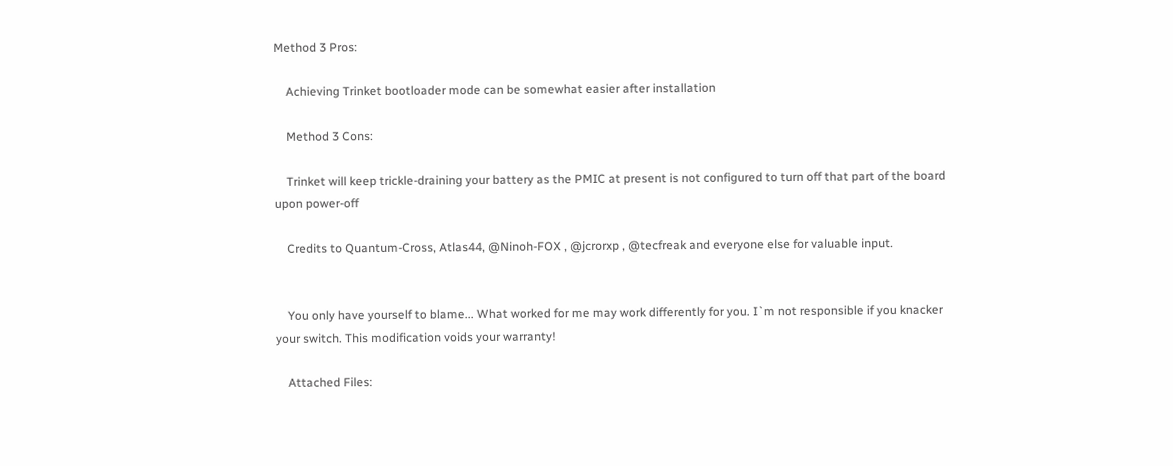Method 3 Pros:

    Achieving Trinket bootloader mode can be somewhat easier after installation

    Method 3 Cons:

    Trinket will keep trickle-draining your battery as the PMIC at present is not configured to turn off that part of the board upon power-off

    Credits to Quantum-Cross, Atlas44, @Ninoh-FOX , @jcrorxp , @tecfreak and everyone else for valuable input.


    You only have yourself to blame... What worked for me may work differently for you. I`m not responsible if you knacker your switch. This modification voids your warranty!

    Attached Files: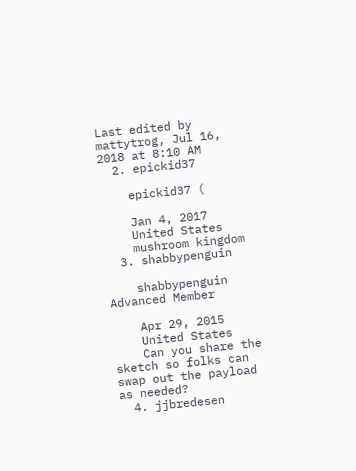Last edited by mattytrog, Jul 16, 2018 at 8:10 AM
  2. epickid37

    epickid37 (

    Jan 4, 2017
    United States
    mushroom kingdom
  3. shabbypenguin

    shabbypenguin Advanced Member

    Apr 29, 2015
    United States
    Can you share the sketch so folks can swap out the payload as needed?
  4. jjbredesen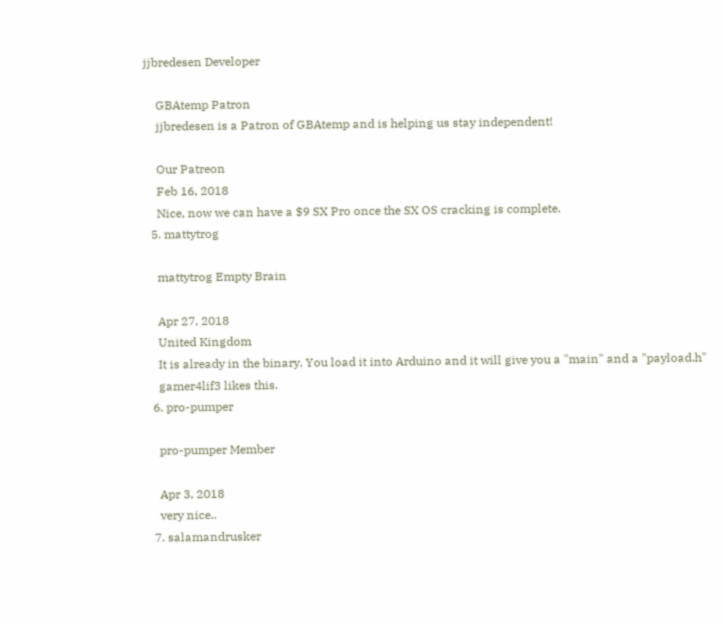jjbredesen Developer

    GBAtemp Patron
    jjbredesen is a Patron of GBAtemp and is helping us stay independent!

    Our Patreon
    Feb 16, 2018
    Nice, now we can have a $9 SX Pro once the SX OS cracking is complete.
  5. mattytrog

    mattytrog Empty Brain

    Apr 27, 2018
    United Kingdom
    It is already in the binary. You load it into Arduino and it will give you a "main" and a "payload.h"
    gamer4lif3 likes this.
  6. pro-pumper

    pro-pumper Member

    Apr 3, 2018
    very nice..
  7. salamandrusker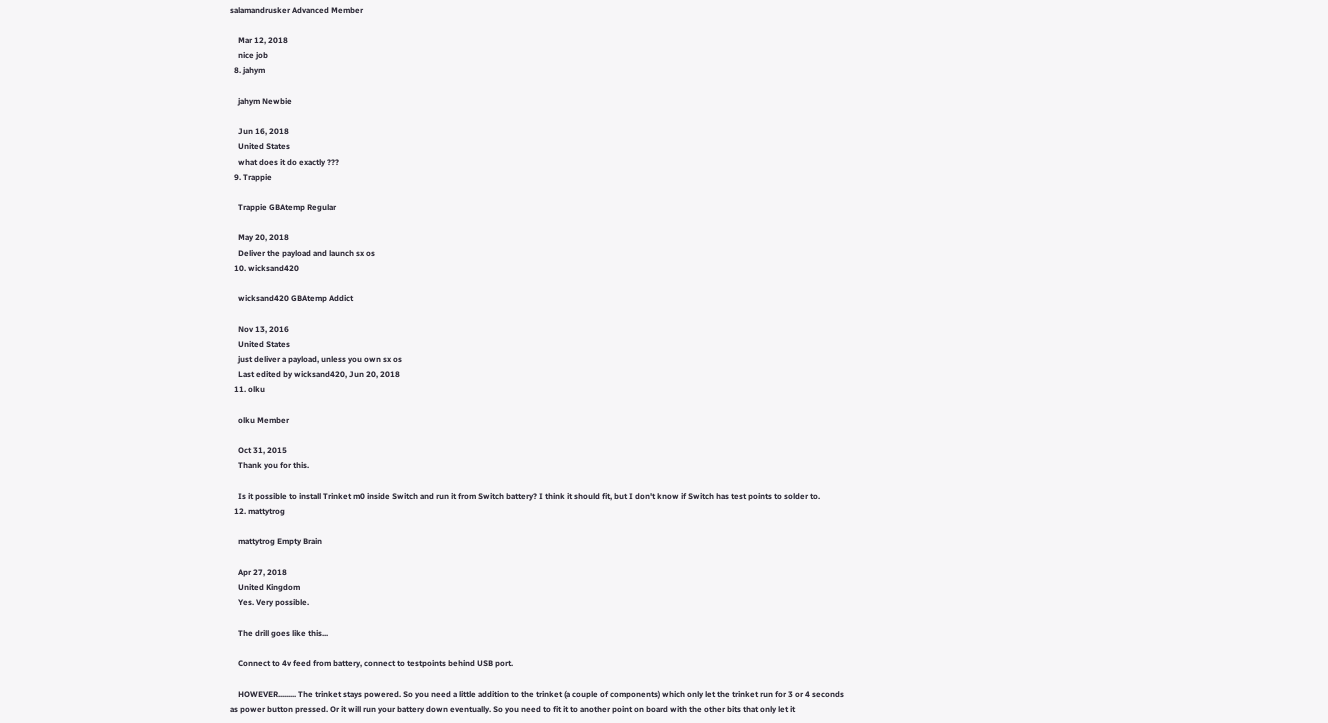salamandrusker Advanced Member

    Mar 12, 2018
    nice job
  8. jahym

    jahym Newbie

    Jun 16, 2018
    United States
    what does it do exactly ???
  9. Trappie

    Trappie GBAtemp Regular

    May 20, 2018
    Deliver the payload and launch sx os
  10. wicksand420

    wicksand420 GBAtemp Addict

    Nov 13, 2016
    United States
    just deliver a payload, unless you own sx os
    Last edited by wicksand420, Jun 20, 2018
  11. olku

    olku Member

    Oct 31, 2015
    Thank you for this.

    Is it possible to install Trinket m0 inside Switch and run it from Switch battery? I think it should fit, but I don't know if Switch has test points to solder to.
  12. mattytrog

    mattytrog Empty Brain

    Apr 27, 2018
    United Kingdom
    Yes. Very possible.

    The drill goes like this...

    Connect to 4v feed from battery, connect to testpoints behind USB port.

    HOWEVER......... The trinket stays powered. So you need a little addition to the trinket (a couple of components) which only let the trinket run for 3 or 4 seconds as power button pressed. Or it will run your battery down eventually. So you need to fit it to another point on board with the other bits that only let it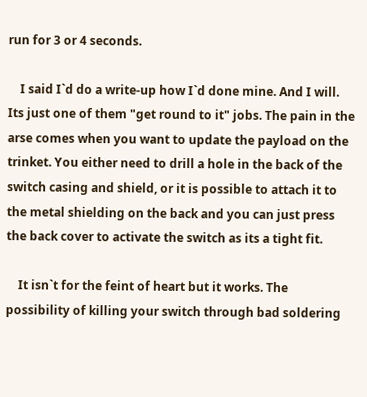run for 3 or 4 seconds.

    I said I`d do a write-up how I`d done mine. And I will. Its just one of them "get round to it" jobs. The pain in the arse comes when you want to update the payload on the trinket. You either need to drill a hole in the back of the switch casing and shield, or it is possible to attach it to the metal shielding on the back and you can just press the back cover to activate the switch as its a tight fit.

    It isn`t for the feint of heart but it works. The possibility of killing your switch through bad soldering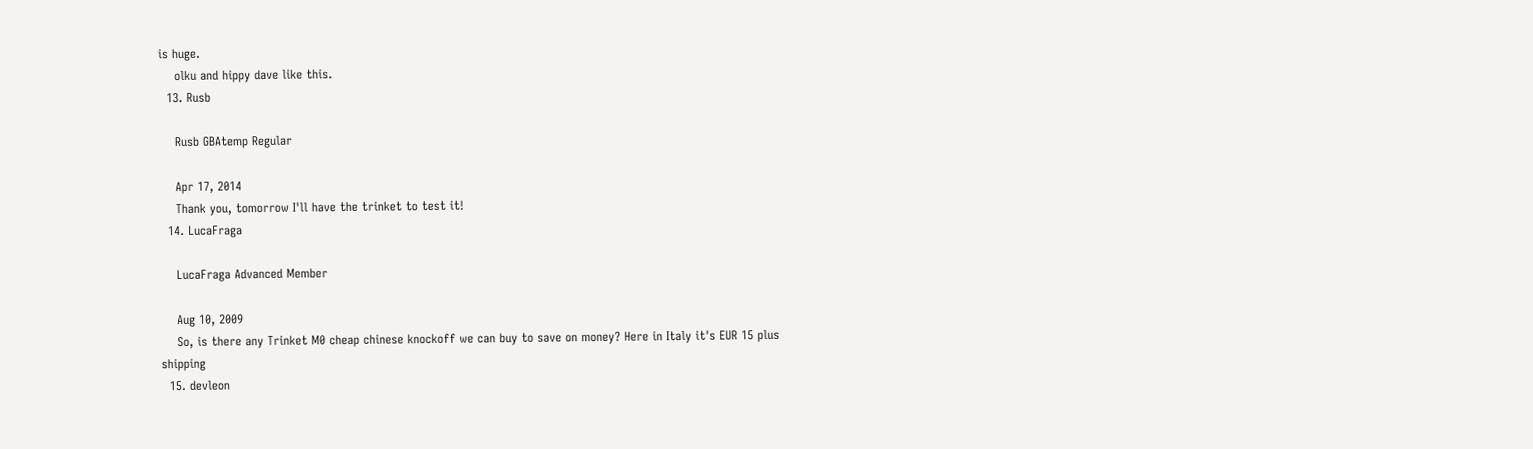is huge.
    olku and hippy dave like this.
  13. Rusb

    Rusb GBAtemp Regular

    Apr 17, 2014
    Thank you, tomorrow I'll have the trinket to test it!
  14. LucaFraga

    LucaFraga Advanced Member

    Aug 10, 2009
    So, is there any Trinket M0 cheap chinese knockoff we can buy to save on money? Here in Italy it's EUR 15 plus shipping
  15. devleon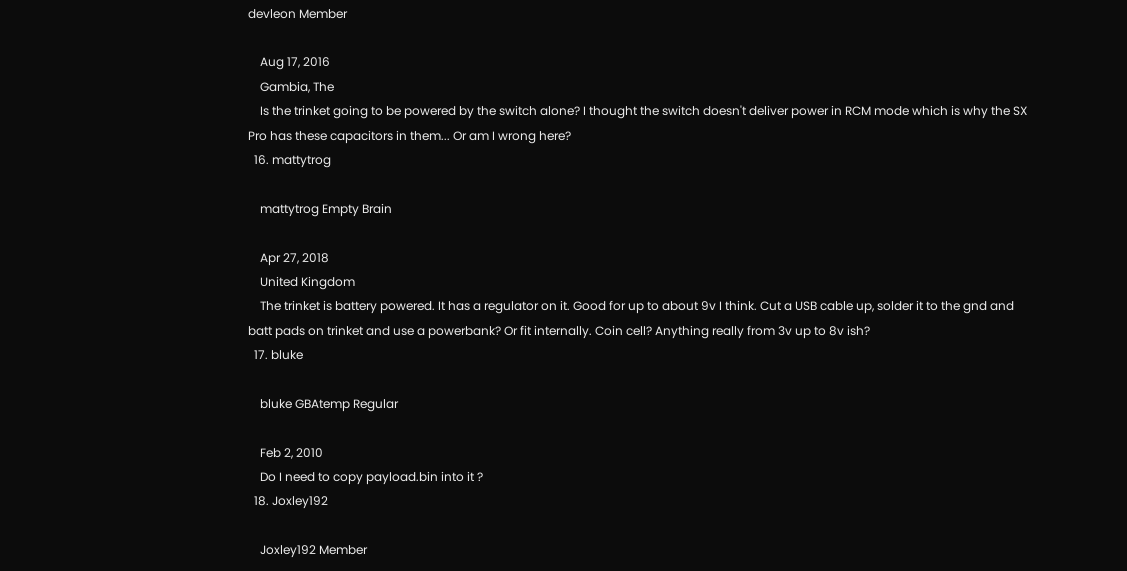devleon Member

    Aug 17, 2016
    Gambia, The
    Is the trinket going to be powered by the switch alone? I thought the switch doesn't deliver power in RCM mode which is why the SX Pro has these capacitors in them... Or am I wrong here?
  16. mattytrog

    mattytrog Empty Brain

    Apr 27, 2018
    United Kingdom
    The trinket is battery powered. It has a regulator on it. Good for up to about 9v I think. Cut a USB cable up, solder it to the gnd and batt pads on trinket and use a powerbank? Or fit internally. Coin cell? Anything really from 3v up to 8v ish?
  17. bluke

    bluke GBAtemp Regular

    Feb 2, 2010
    Do I need to copy payload.bin into it ?
  18. Joxley192

    Joxley192 Member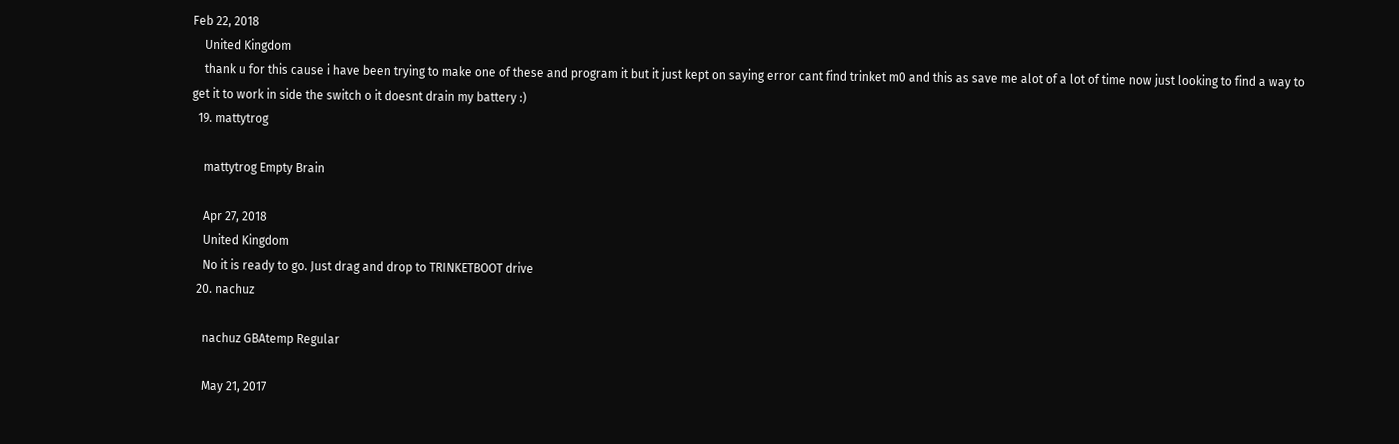Feb 22, 2018
    United Kingdom
    thank u for this cause i have been trying to make one of these and program it but it just kept on saying error cant find trinket m0 and this as save me alot of a lot of time now just looking to find a way to get it to work in side the switch o it doesnt drain my battery :)
  19. mattytrog

    mattytrog Empty Brain

    Apr 27, 2018
    United Kingdom
    No it is ready to go. Just drag and drop to TRINKETBOOT drive
  20. nachuz

    nachuz GBAtemp Regular

    May 21, 2017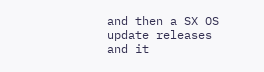and then a SX OS update releases and it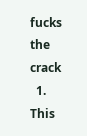fucks the crack
  1. This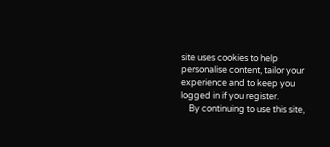site uses cookies to help personalise content, tailor your experience and to keep you logged in if you register.
    By continuing to use this site,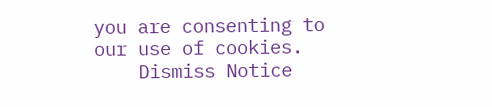you are consenting to our use of cookies.
    Dismiss Notice